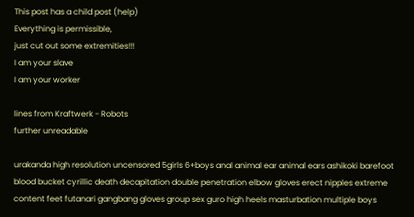This post has a child post (help)
Everything is permissible,
just cut out some extremities!!!
I am your slave
I am your worker

lines from Kraftwerk - Robots
further unreadable

urakanda high resolution uncensored 5girls 6+boys anal animal ear animal ears ashikoki barefoot blood bucket cyrillic death decapitation double penetration elbow gloves erect nipples extreme content feet futanari gangbang gloves group sex guro high heels masturbation multiple boys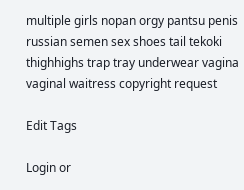multiple girls nopan orgy pantsu penis russian semen sex shoes tail tekoki thighhighs trap tray underwear vagina vaginal waitress copyright request

Edit Tags

Login or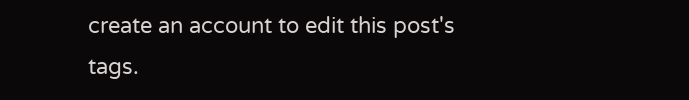create an account to edit this post's tags.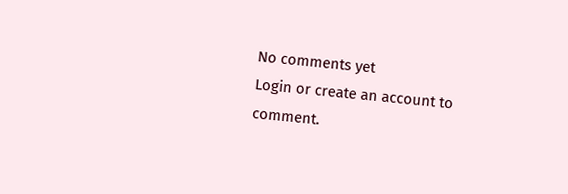No comments yet
Login or create an account to comment.